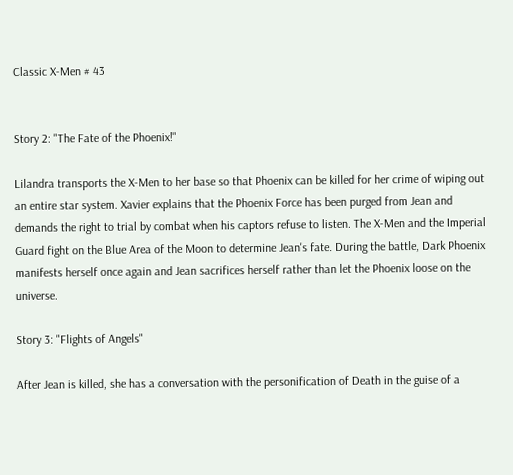Classic X-Men # 43


Story 2: "The Fate of the Phoenix!"

Lilandra transports the X-Men to her base so that Phoenix can be killed for her crime of wiping out an entire star system. Xavier explains that the Phoenix Force has been purged from Jean and demands the right to trial by combat when his captors refuse to listen. The X-Men and the Imperial Guard fight on the Blue Area of the Moon to determine Jean's fate. During the battle, Dark Phoenix manifests herself once again and Jean sacrifices herself rather than let the Phoenix loose on the universe.

Story 3: "Flights of Angels"

After Jean is killed, she has a conversation with the personification of Death in the guise of a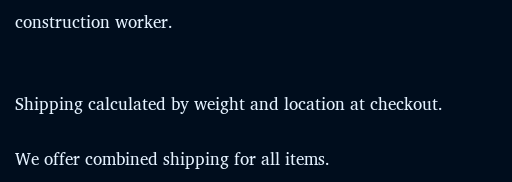construction worker.


Shipping calculated by weight and location at checkout.

We offer combined shipping for all items.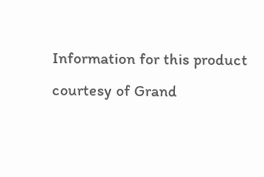Information for this product courtesy of Grand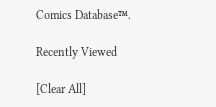Comics Database™.

Recently Viewed

[Clear All]